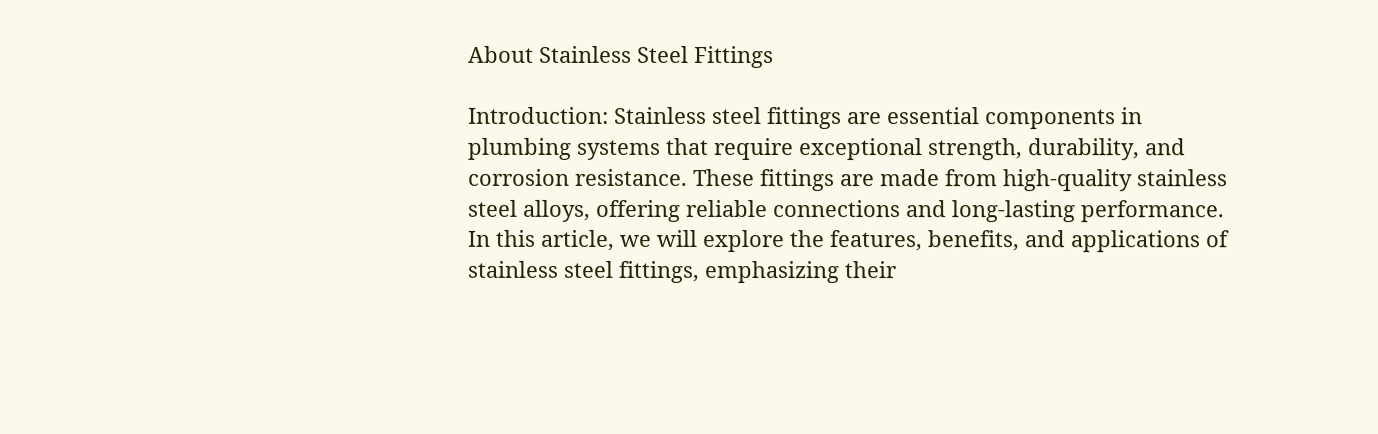About Stainless Steel Fittings

Introduction: Stainless steel fittings are essential components in plumbing systems that require exceptional strength, durability, and corrosion resistance. These fittings are made from high-quality stainless steel alloys, offering reliable connections and long-lasting performance. In this article, we will explore the features, benefits, and applications of stainless steel fittings, emphasizing their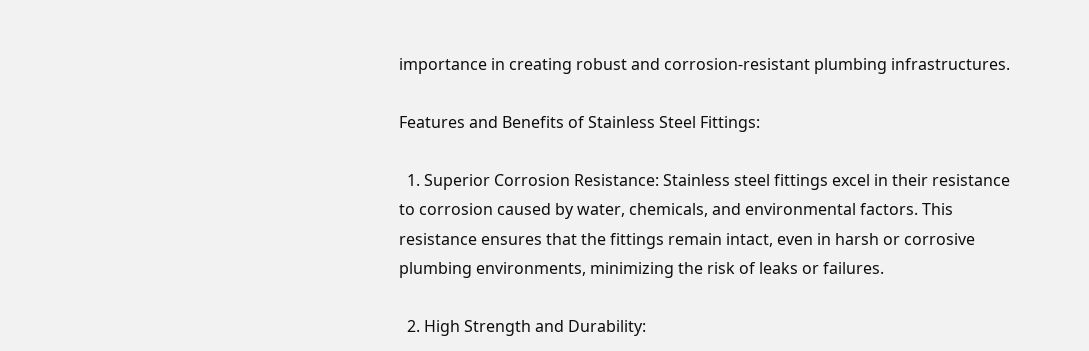importance in creating robust and corrosion-resistant plumbing infrastructures.

Features and Benefits of Stainless Steel Fittings:

  1. Superior Corrosion Resistance: Stainless steel fittings excel in their resistance to corrosion caused by water, chemicals, and environmental factors. This resistance ensures that the fittings remain intact, even in harsh or corrosive plumbing environments, minimizing the risk of leaks or failures.

  2. High Strength and Durability: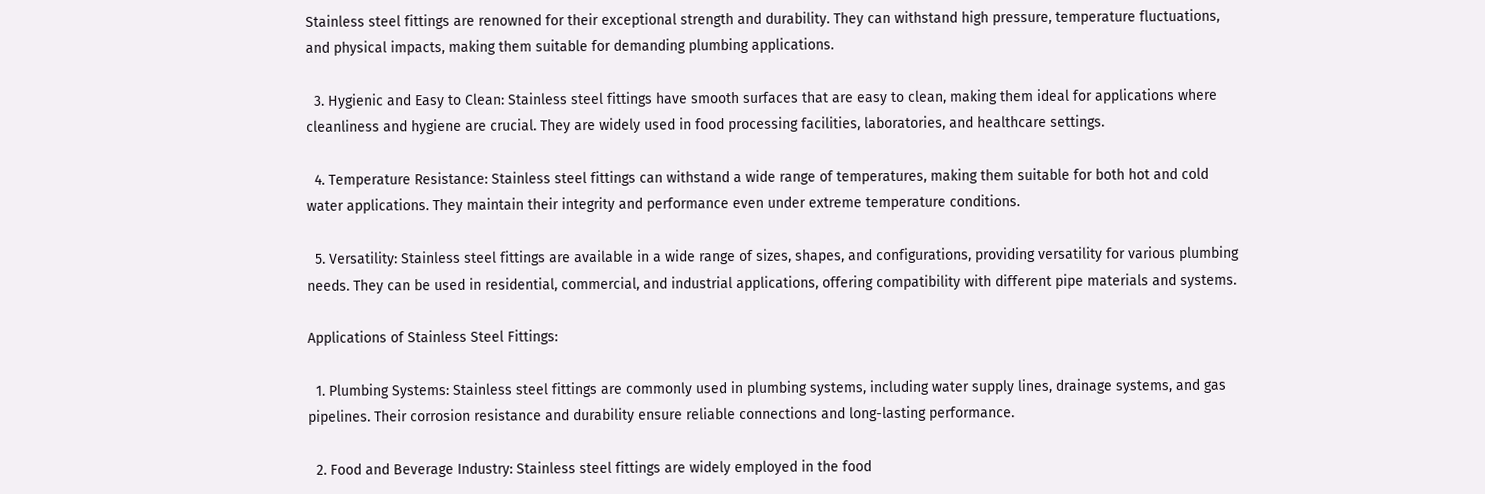Stainless steel fittings are renowned for their exceptional strength and durability. They can withstand high pressure, temperature fluctuations, and physical impacts, making them suitable for demanding plumbing applications.

  3. Hygienic and Easy to Clean: Stainless steel fittings have smooth surfaces that are easy to clean, making them ideal for applications where cleanliness and hygiene are crucial. They are widely used in food processing facilities, laboratories, and healthcare settings.

  4. Temperature Resistance: Stainless steel fittings can withstand a wide range of temperatures, making them suitable for both hot and cold water applications. They maintain their integrity and performance even under extreme temperature conditions.

  5. Versatility: Stainless steel fittings are available in a wide range of sizes, shapes, and configurations, providing versatility for various plumbing needs. They can be used in residential, commercial, and industrial applications, offering compatibility with different pipe materials and systems.

Applications of Stainless Steel Fittings:

  1. Plumbing Systems: Stainless steel fittings are commonly used in plumbing systems, including water supply lines, drainage systems, and gas pipelines. Their corrosion resistance and durability ensure reliable connections and long-lasting performance.

  2. Food and Beverage Industry: Stainless steel fittings are widely employed in the food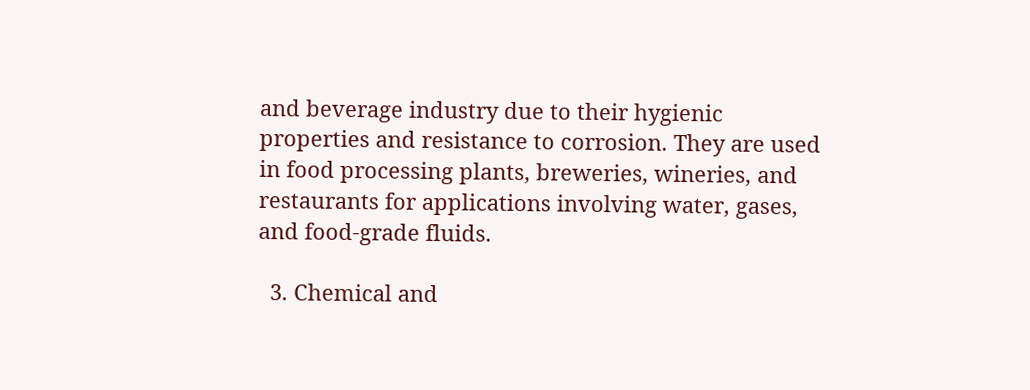and beverage industry due to their hygienic properties and resistance to corrosion. They are used in food processing plants, breweries, wineries, and restaurants for applications involving water, gases, and food-grade fluids.

  3. Chemical and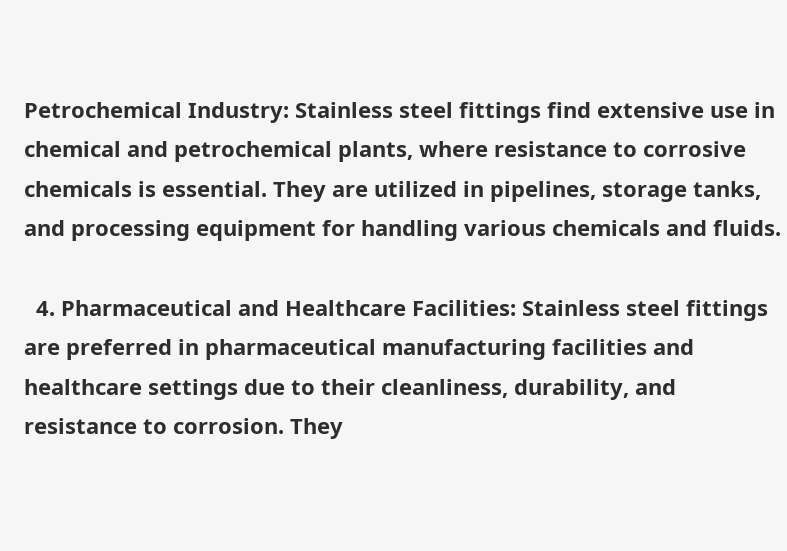Petrochemical Industry: Stainless steel fittings find extensive use in chemical and petrochemical plants, where resistance to corrosive chemicals is essential. They are utilized in pipelines, storage tanks, and processing equipment for handling various chemicals and fluids.

  4. Pharmaceutical and Healthcare Facilities: Stainless steel fittings are preferred in pharmaceutical manufacturing facilities and healthcare settings due to their cleanliness, durability, and resistance to corrosion. They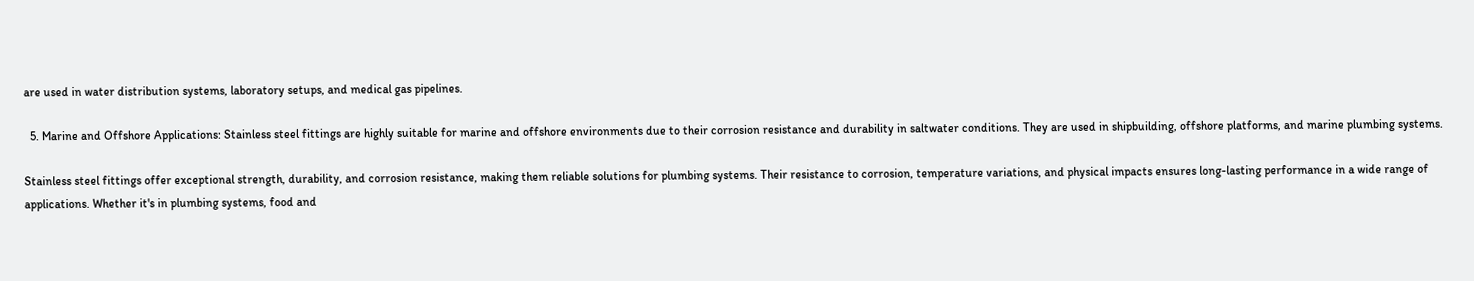are used in water distribution systems, laboratory setups, and medical gas pipelines.

  5. Marine and Offshore Applications: Stainless steel fittings are highly suitable for marine and offshore environments due to their corrosion resistance and durability in saltwater conditions. They are used in shipbuilding, offshore platforms, and marine plumbing systems.

Stainless steel fittings offer exceptional strength, durability, and corrosion resistance, making them reliable solutions for plumbing systems. Their resistance to corrosion, temperature variations, and physical impacts ensures long-lasting performance in a wide range of applications. Whether it's in plumbing systems, food and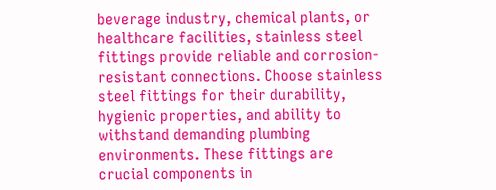beverage industry, chemical plants, or healthcare facilities, stainless steel fittings provide reliable and corrosion-resistant connections. Choose stainless steel fittings for their durability, hygienic properties, and ability to withstand demanding plumbing environments. These fittings are crucial components in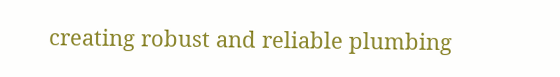creating robust and reliable plumbing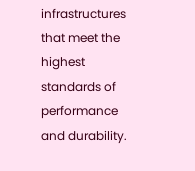infrastructures that meet the highest standards of performance and durability.